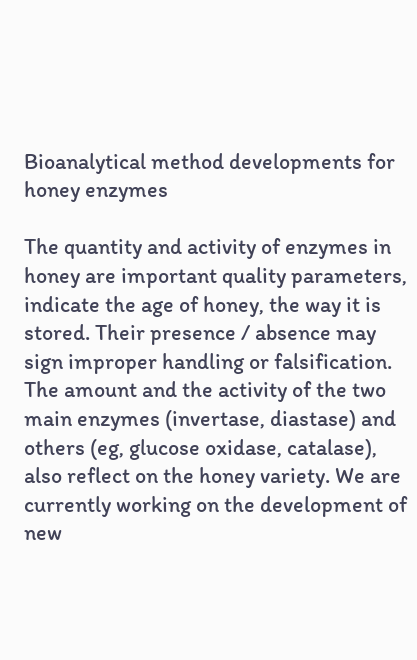Bioanalytical method developments for honey enzymes

The quantity and activity of enzymes in honey are important quality parameters, indicate the age of honey, the way it is stored. Their presence / absence may sign improper handling or falsification. The amount and the activity of the two main enzymes (invertase, diastase) and others (eg, glucose oxidase, catalase), also reflect on the honey variety. We are currently working on the development of new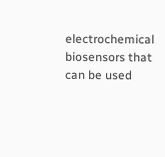electrochemical biosensors that can be used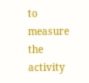to measure the activity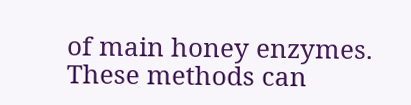of main honey enzymes. These methods can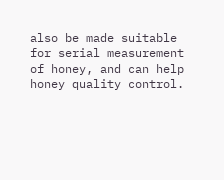also be made suitable for serial measurement of honey, and can help honey quality control.